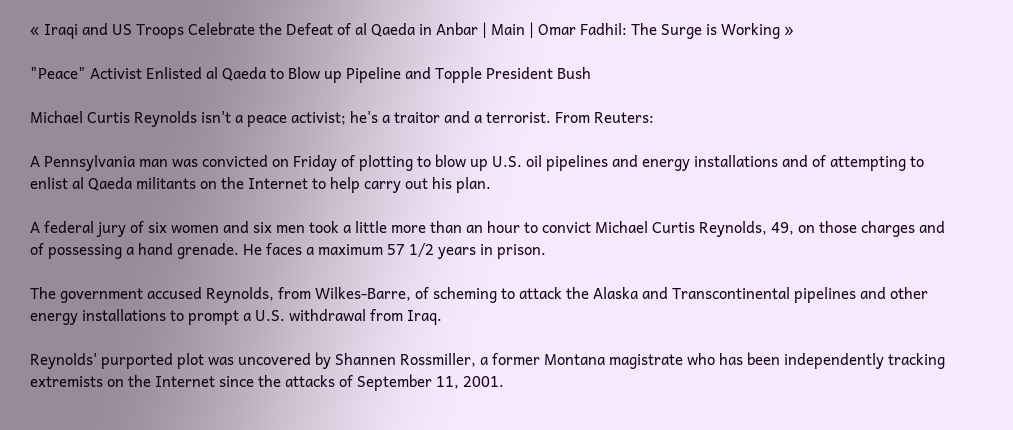« Iraqi and US Troops Celebrate the Defeat of al Qaeda in Anbar | Main | Omar Fadhil: The Surge is Working »

"Peace" Activist Enlisted al Qaeda to Blow up Pipeline and Topple President Bush

Michael Curtis Reynolds isn't a peace activist; he's a traitor and a terrorist. From Reuters:

A Pennsylvania man was convicted on Friday of plotting to blow up U.S. oil pipelines and energy installations and of attempting to enlist al Qaeda militants on the Internet to help carry out his plan.

A federal jury of six women and six men took a little more than an hour to convict Michael Curtis Reynolds, 49, on those charges and of possessing a hand grenade. He faces a maximum 57 1/2 years in prison.

The government accused Reynolds, from Wilkes-Barre, of scheming to attack the Alaska and Transcontinental pipelines and other energy installations to prompt a U.S. withdrawal from Iraq.

Reynolds' purported plot was uncovered by Shannen Rossmiller, a former Montana magistrate who has been independently tracking extremists on the Internet since the attacks of September 11, 2001.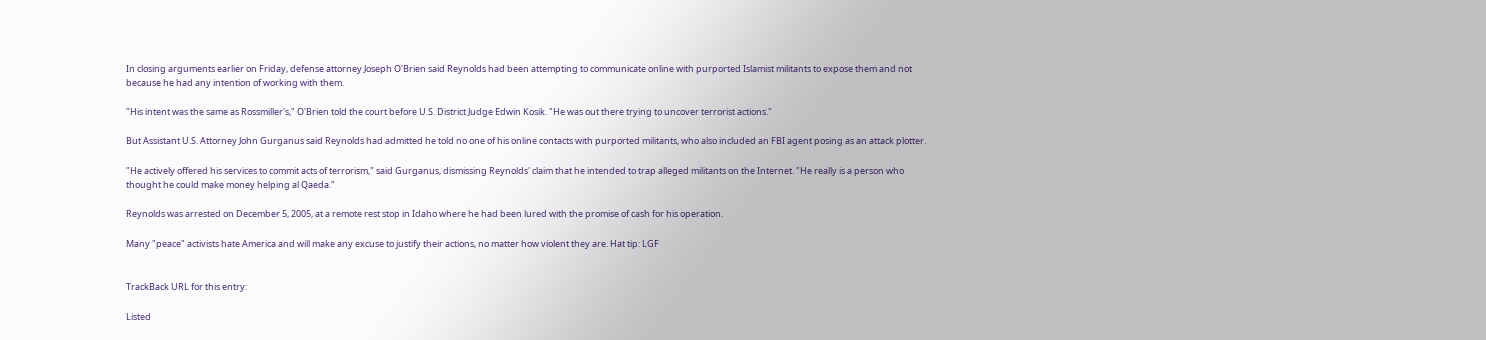In closing arguments earlier on Friday, defense attorney Joseph O'Brien said Reynolds had been attempting to communicate online with purported Islamist militants to expose them and not because he had any intention of working with them.

"His intent was the same as Rossmiller's," O'Brien told the court before U.S. District Judge Edwin Kosik. "He was out there trying to uncover terrorist actions."

But Assistant U.S. Attorney John Gurganus said Reynolds had admitted he told no one of his online contacts with purported militants, who also included an FBI agent posing as an attack plotter.

"He actively offered his services to commit acts of terrorism," said Gurganus, dismissing Reynolds' claim that he intended to trap alleged militants on the Internet. "He really is a person who thought he could make money helping al Qaeda."

Reynolds was arrested on December 5, 2005, at a remote rest stop in Idaho where he had been lured with the promise of cash for his operation.

Many "peace" activists hate America and will make any excuse to justify their actions, no matter how violent they are. Hat tip: LGF


TrackBack URL for this entry:

Listed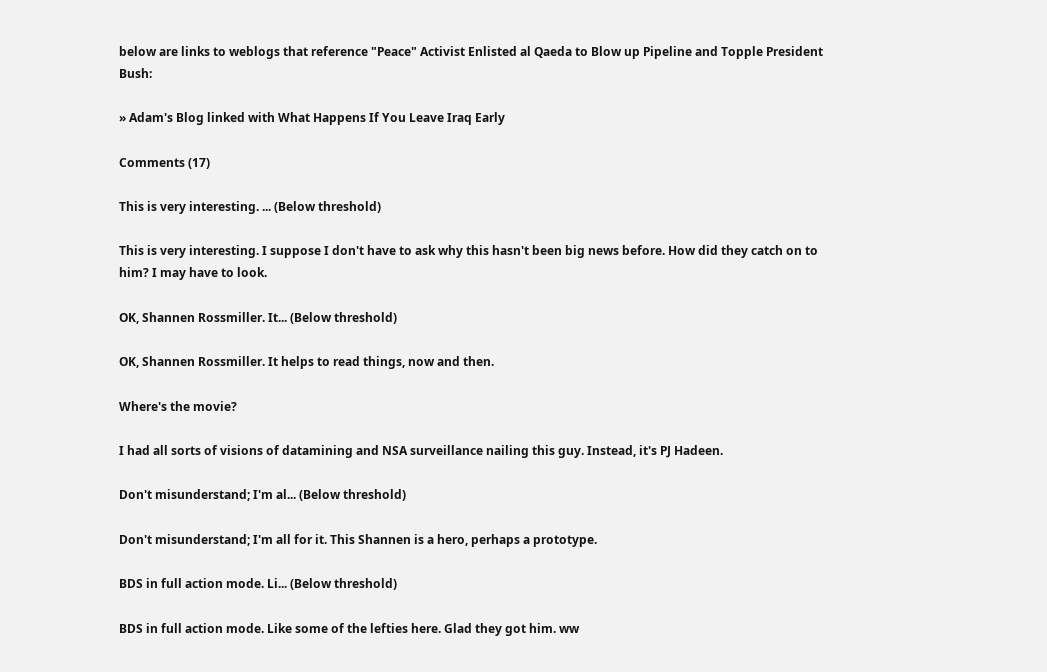below are links to weblogs that reference "Peace" Activist Enlisted al Qaeda to Blow up Pipeline and Topple President Bush:

» Adam's Blog linked with What Happens If You Leave Iraq Early

Comments (17)

This is very interesting. ... (Below threshold)

This is very interesting. I suppose I don't have to ask why this hasn't been big news before. How did they catch on to him? I may have to look.

OK, Shannen Rossmiller. It... (Below threshold)

OK, Shannen Rossmiller. It helps to read things, now and then.

Where's the movie?

I had all sorts of visions of datamining and NSA surveillance nailing this guy. Instead, it's PJ Hadeen.

Don't misunderstand; I'm al... (Below threshold)

Don't misunderstand; I'm all for it. This Shannen is a hero, perhaps a prototype.

BDS in full action mode. Li... (Below threshold)

BDS in full action mode. Like some of the lefties here. Glad they got him. ww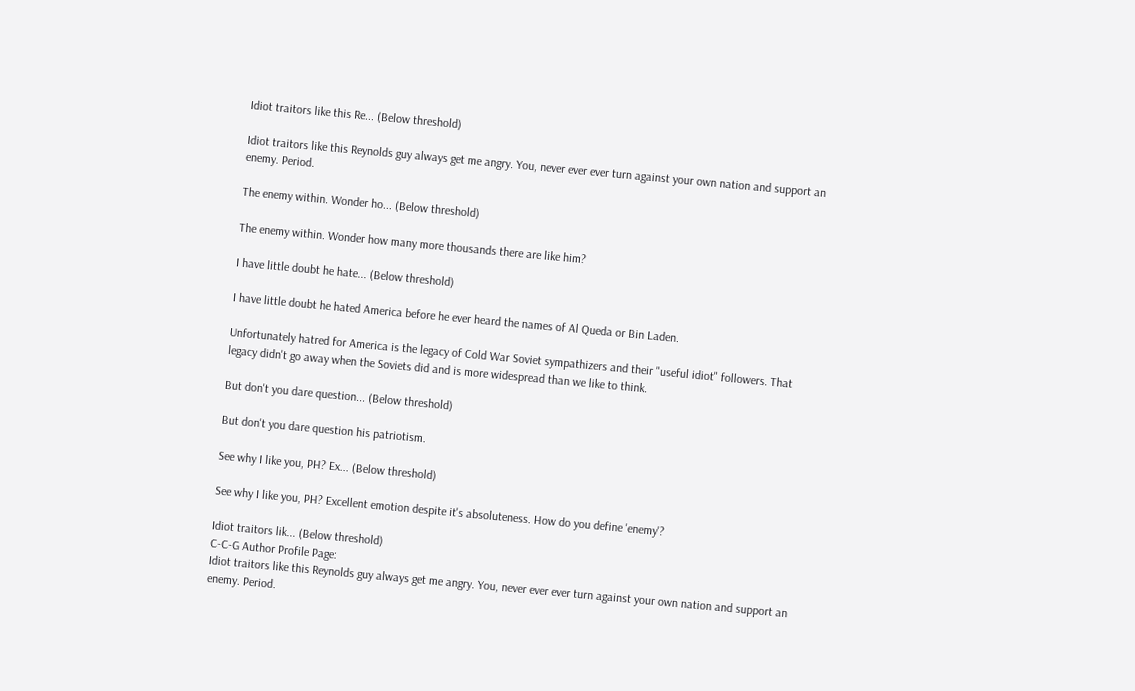Idiot traitors like this Re... (Below threshold)

Idiot traitors like this Reynolds guy always get me angry. You, never ever ever turn against your own nation and support an enemy. Period.

The enemy within. Wonder ho... (Below threshold)

The enemy within. Wonder how many more thousands there are like him?

I have little doubt he hate... (Below threshold)

I have little doubt he hated America before he ever heard the names of Al Queda or Bin Laden.

Unfortunately hatred for America is the legacy of Cold War Soviet sympathizers and their "useful idiot" followers. That legacy didn't go away when the Soviets did and is more widespread than we like to think.

But don't you dare question... (Below threshold)

But don't you dare question his patriotism.

See why I like you, PH? Ex... (Below threshold)

See why I like you, PH? Excellent emotion despite it's absoluteness. How do you define 'enemy'?

Idiot traitors lik... (Below threshold)
C-C-G Author Profile Page:
Idiot traitors like this Reynolds guy always get me angry. You, never ever ever turn against your own nation and support an enemy. Period.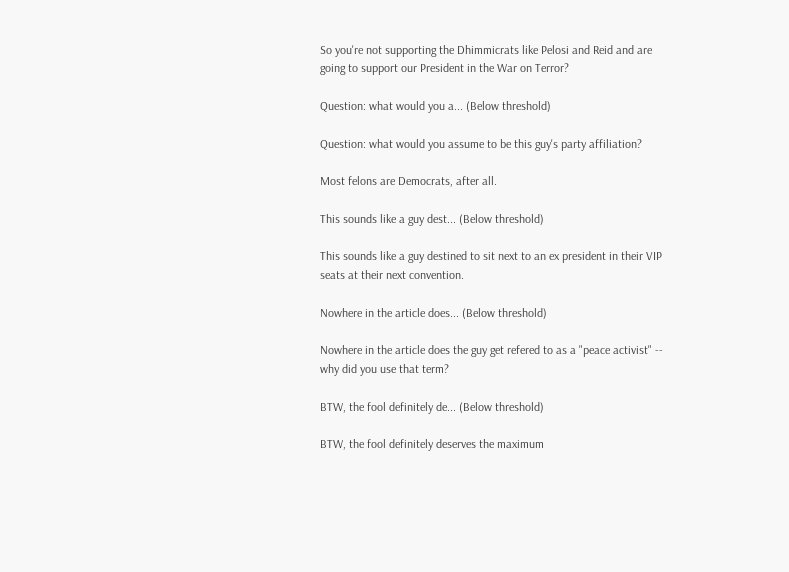So you're not supporting the Dhimmicrats like Pelosi and Reid and are going to support our President in the War on Terror?

Question: what would you a... (Below threshold)

Question: what would you assume to be this guy's party affiliation?

Most felons are Democrats, after all.

This sounds like a guy dest... (Below threshold)

This sounds like a guy destined to sit next to an ex president in their VIP seats at their next convention.

Nowhere in the article does... (Below threshold)

Nowhere in the article does the guy get refered to as a "peace activist" -- why did you use that term?

BTW, the fool definitely de... (Below threshold)

BTW, the fool definitely deserves the maximum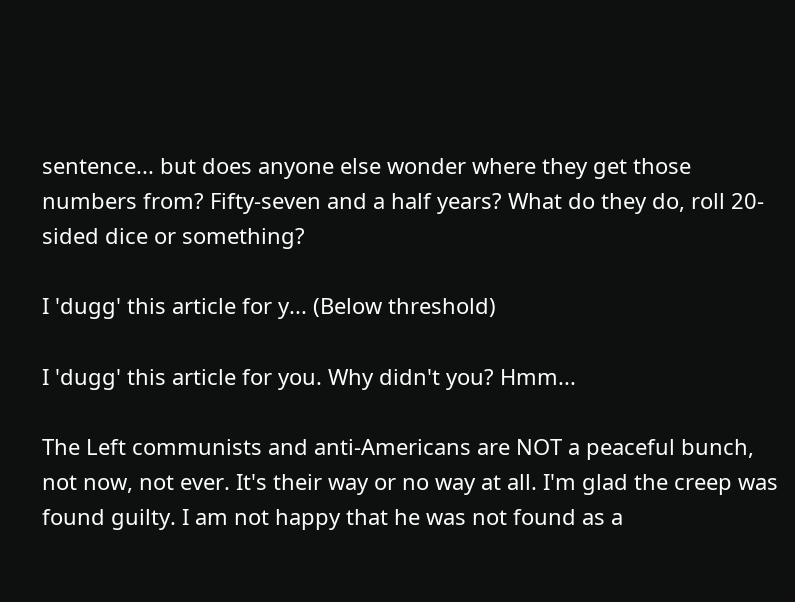sentence... but does anyone else wonder where they get those numbers from? Fifty-seven and a half years? What do they do, roll 20-sided dice or something?

I 'dugg' this article for y... (Below threshold)

I 'dugg' this article for you. Why didn't you? Hmm...

The Left communists and anti-Americans are NOT a peaceful bunch, not now, not ever. It's their way or no way at all. I'm glad the creep was found guilty. I am not happy that he was not found as a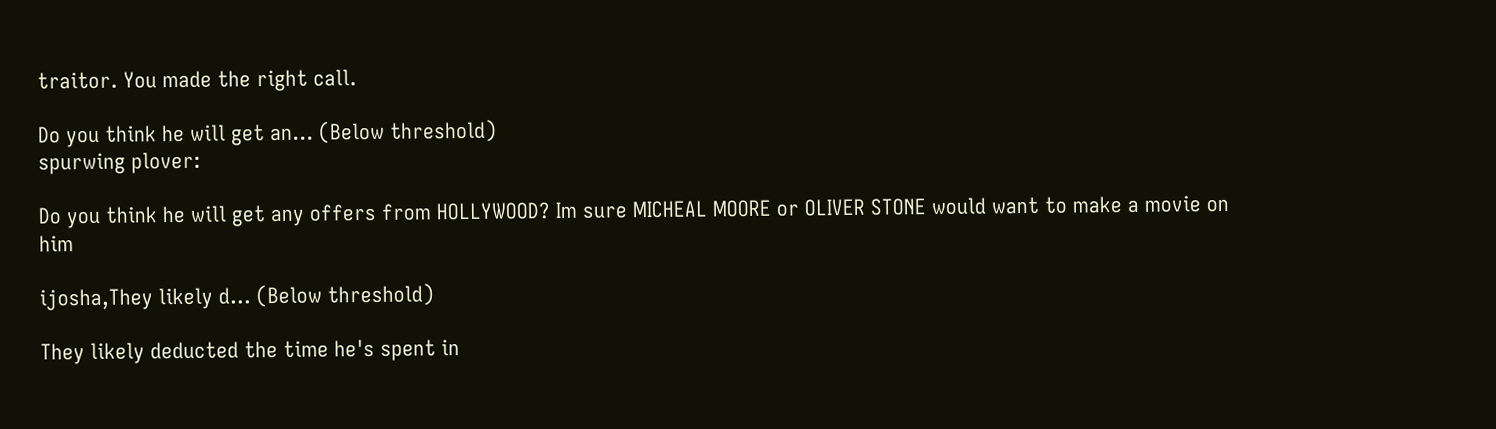traitor. You made the right call.

Do you think he will get an... (Below threshold)
spurwing plover:

Do you think he will get any offers from HOLLYWOOD? Im sure MICHEAL MOORE or OLIVER STONE would want to make a movie on him

ijosha,They likely d... (Below threshold)

They likely deducted the time he's spent in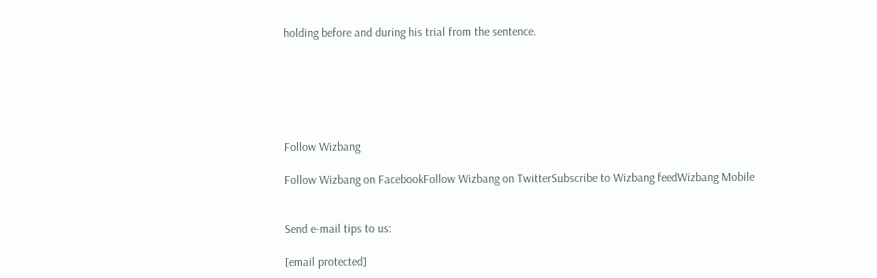holding before and during his trial from the sentence.






Follow Wizbang

Follow Wizbang on FacebookFollow Wizbang on TwitterSubscribe to Wizbang feedWizbang Mobile


Send e-mail tips to us:

[email protected]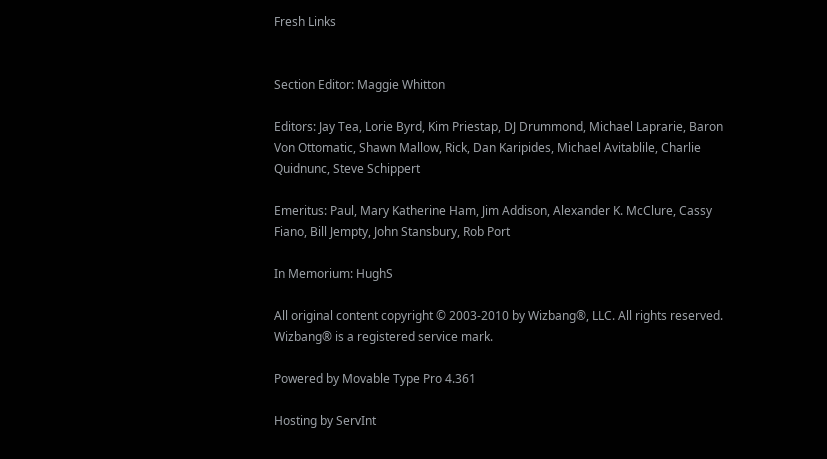Fresh Links


Section Editor: Maggie Whitton

Editors: Jay Tea, Lorie Byrd, Kim Priestap, DJ Drummond, Michael Laprarie, Baron Von Ottomatic, Shawn Mallow, Rick, Dan Karipides, Michael Avitablile, Charlie Quidnunc, Steve Schippert

Emeritus: Paul, Mary Katherine Ham, Jim Addison, Alexander K. McClure, Cassy Fiano, Bill Jempty, John Stansbury, Rob Port

In Memorium: HughS

All original content copyright © 2003-2010 by Wizbang®, LLC. All rights reserved. Wizbang® is a registered service mark.

Powered by Movable Type Pro 4.361

Hosting by ServInt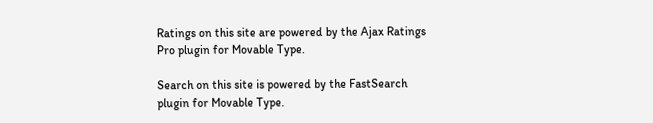Ratings on this site are powered by the Ajax Ratings Pro plugin for Movable Type.

Search on this site is powered by the FastSearch plugin for Movable Type.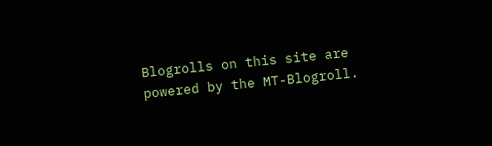Blogrolls on this site are powered by the MT-Blogroll.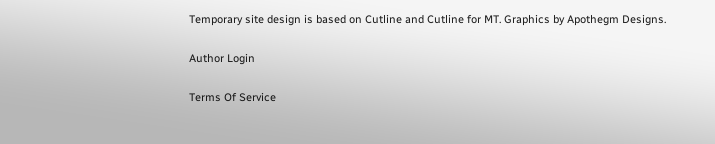Temporary site design is based on Cutline and Cutline for MT. Graphics by Apothegm Designs.

Author Login

Terms Of Service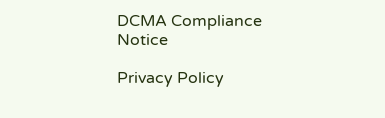DCMA Compliance Notice

Privacy Policy